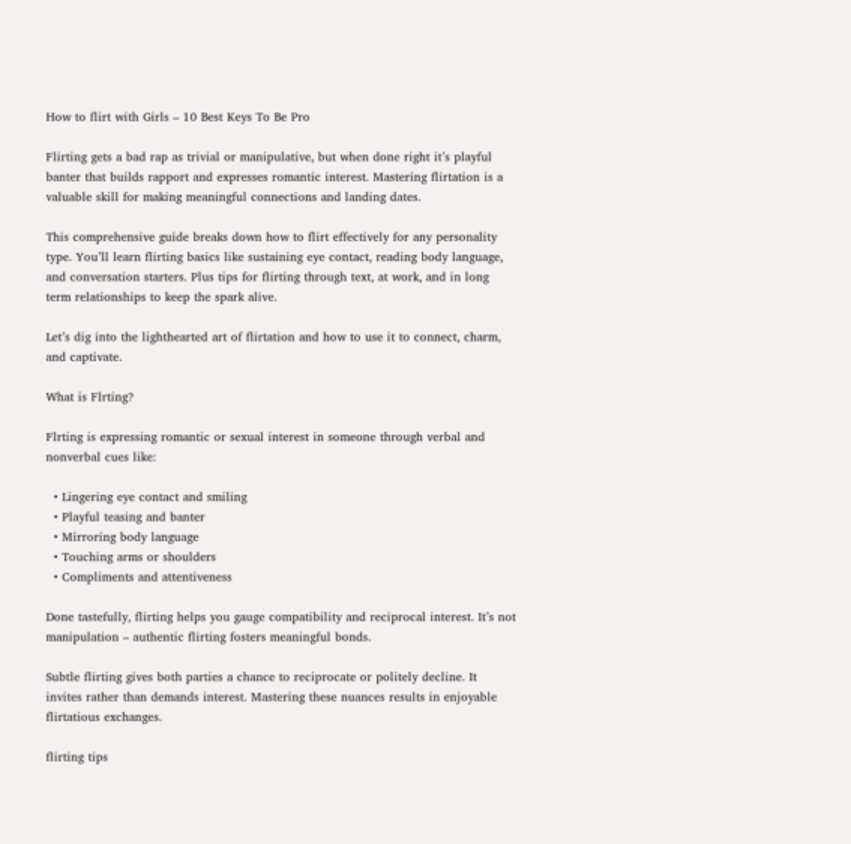How to flirt with Girls – 10 Best Keys To Be Pro

Flirting gets a bad rap as trivial or manipulative, but when done right it’s playful banter that builds rapport and expresses romantic interest. Mastering flirtation is a valuable skill for making meaningful connections and landing dates.

This comprehensive guide breaks down how to flirt effectively for any personality type. You’ll learn flirting basics like sustaining eye contact, reading body language, and conversation starters. Plus tips for flirting through text, at work, and in long term relationships to keep the spark alive.

Let’s dig into the lighthearted art of flirtation and how to use it to connect, charm, and captivate.

What is Flrting?

Flrting is expressing romantic or sexual interest in someone through verbal and nonverbal cues like:

  • Lingering eye contact and smiling
  • Playful teasing and banter
  • Mirroring body language
  • Touching arms or shoulders
  • Compliments and attentiveness

Done tastefully, flirting helps you gauge compatibility and reciprocal interest. It’s not manipulation – authentic flirting fosters meaningful bonds.

Subtle flirting gives both parties a chance to reciprocate or politely decline. It invites rather than demands interest. Mastering these nuances results in enjoyable flirtatious exchanges.

flirting tips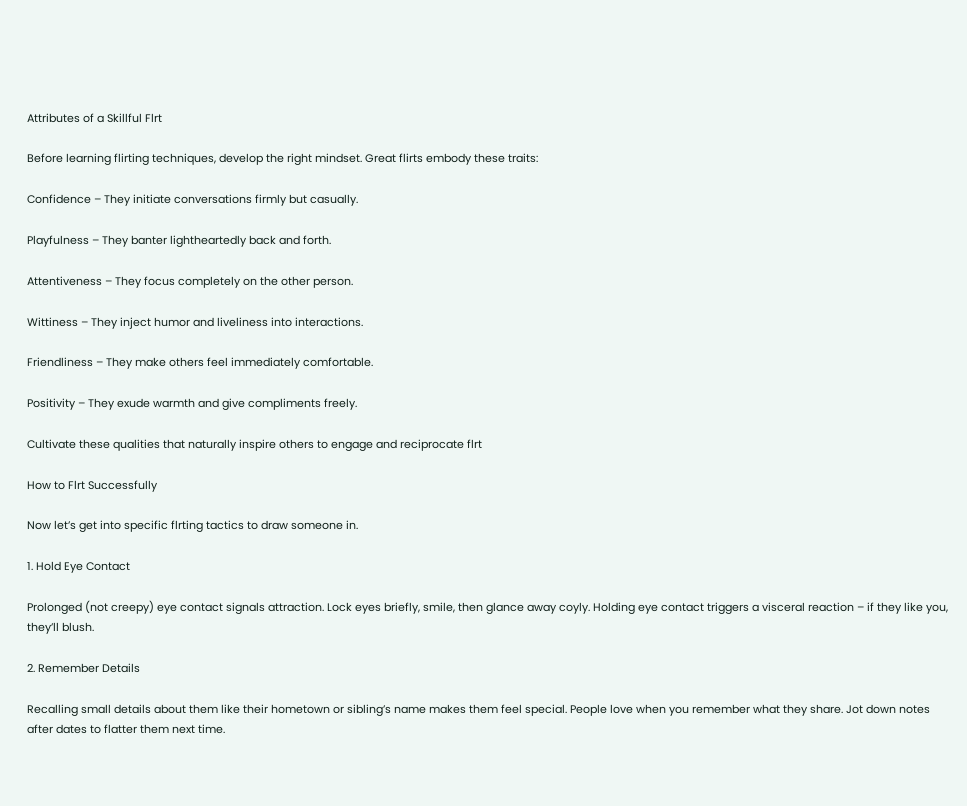Attributes of a Skillful Flrt

Before learning flirting techniques, develop the right mindset. Great flirts embody these traits:

Confidence – They initiate conversations firmly but casually.

Playfulness – They banter lightheartedly back and forth.

Attentiveness – They focus completely on the other person.

Wittiness – They inject humor and liveliness into interactions.

Friendliness – They make others feel immediately comfortable.

Positivity – They exude warmth and give compliments freely.

Cultivate these qualities that naturally inspire others to engage and reciprocate flrt

How to Flrt Successfully

Now let’s get into specific flrting tactics to draw someone in.

1. Hold Eye Contact

Prolonged (not creepy) eye contact signals attraction. Lock eyes briefly, smile, then glance away coyly. Holding eye contact triggers a visceral reaction – if they like you, they’ll blush.

2. Remember Details

Recalling small details about them like their hometown or sibling’s name makes them feel special. People love when you remember what they share. Jot down notes after dates to flatter them next time.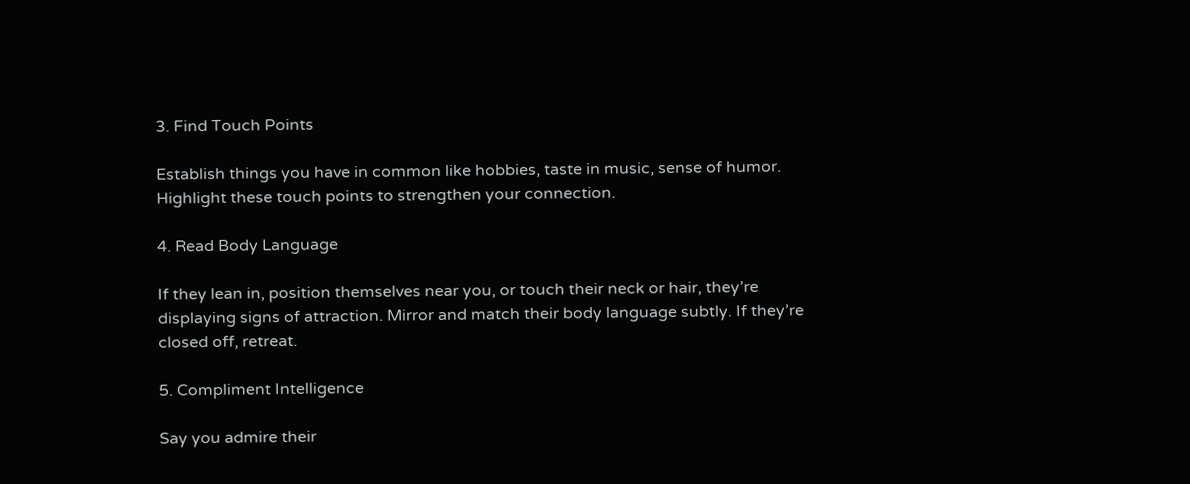3. Find Touch Points

Establish things you have in common like hobbies, taste in music, sense of humor. Highlight these touch points to strengthen your connection.

4. Read Body Language

If they lean in, position themselves near you, or touch their neck or hair, they’re displaying signs of attraction. Mirror and match their body language subtly. If they’re closed off, retreat.

5. Compliment Intelligence

Say you admire their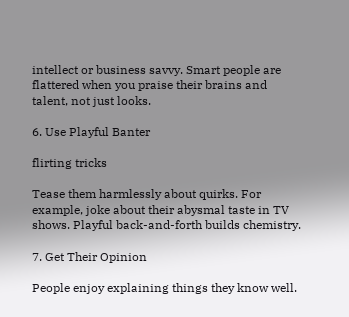intellect or business savvy. Smart people are flattered when you praise their brains and talent, not just looks.

6. Use Playful Banter

flirting tricks

Tease them harmlessly about quirks. For example, joke about their abysmal taste in TV shows. Playful back-and-forth builds chemistry.

7. Get Their Opinion

People enjoy explaining things they know well.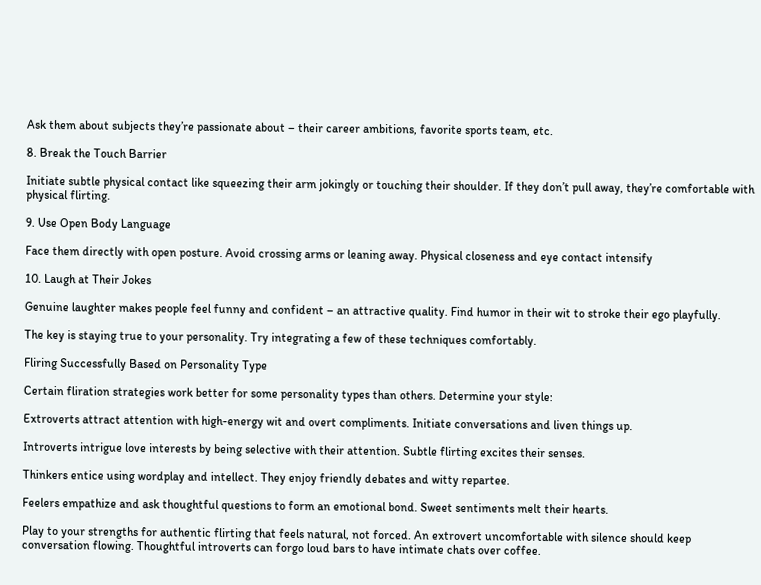Ask them about subjects they’re passionate about – their career ambitions, favorite sports team, etc.

8. Break the Touch Barrier

Initiate subtle physical contact like squeezing their arm jokingly or touching their shoulder. If they don’t pull away, they’re comfortable with physical flirting.

9. Use Open Body Language

Face them directly with open posture. Avoid crossing arms or leaning away. Physical closeness and eye contact intensify

10. Laugh at Their Jokes

Genuine laughter makes people feel funny and confident – an attractive quality. Find humor in their wit to stroke their ego playfully.

The key is staying true to your personality. Try integrating a few of these techniques comfortably.

Fliring Successfully Based on Personality Type

Certain fliration strategies work better for some personality types than others. Determine your style:

Extroverts attract attention with high-energy wit and overt compliments. Initiate conversations and liven things up.

Introverts intrigue love interests by being selective with their attention. Subtle flirting excites their senses.

Thinkers entice using wordplay and intellect. They enjoy friendly debates and witty repartee.

Feelers empathize and ask thoughtful questions to form an emotional bond. Sweet sentiments melt their hearts.

Play to your strengths for authentic flirting that feels natural, not forced. An extrovert uncomfortable with silence should keep conversation flowing. Thoughtful introverts can forgo loud bars to have intimate chats over coffee.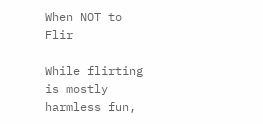When NOT to Flir

While flirting is mostly harmless fun,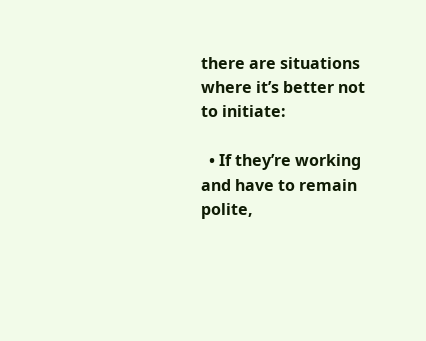there are situations where it’s better not to initiate:

  • If they’re working and have to remain polite,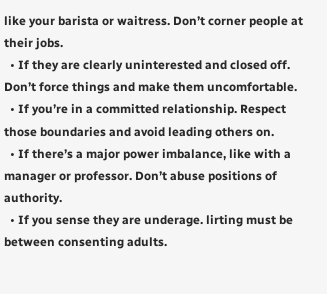like your barista or waitress. Don’t corner people at their jobs.
  • If they are clearly uninterested and closed off. Don’t force things and make them uncomfortable.
  • If you’re in a committed relationship. Respect those boundaries and avoid leading others on.
  • If there’s a major power imbalance, like with a manager or professor. Don’t abuse positions of authority.
  • If you sense they are underage. lirting must be between consenting adults.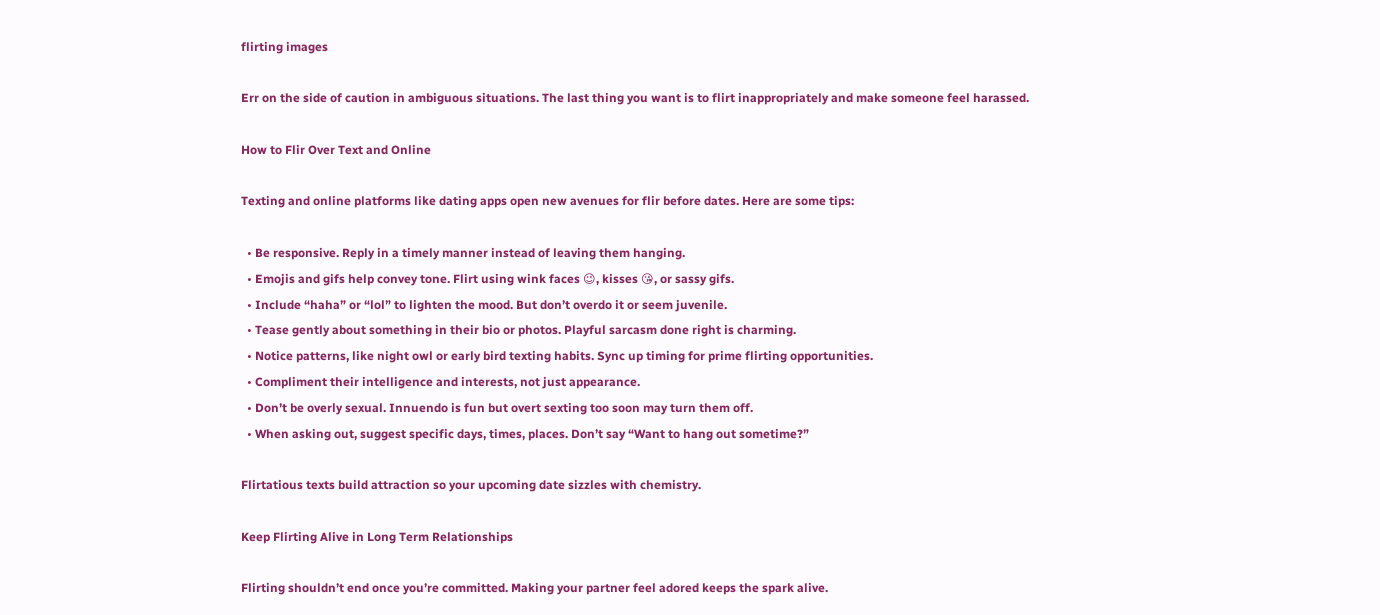flirting images

Err on the side of caution in ambiguous situations. The last thing you want is to flirt inappropriately and make someone feel harassed.

How to Flir Over Text and Online

Texting and online platforms like dating apps open new avenues for flir before dates. Here are some tips:

  • Be responsive. Reply in a timely manner instead of leaving them hanging.
  • Emojis and gifs help convey tone. Flirt using wink faces 😉, kisses 😘, or sassy gifs.
  • Include “haha” or “lol” to lighten the mood. But don’t overdo it or seem juvenile.
  • Tease gently about something in their bio or photos. Playful sarcasm done right is charming.
  • Notice patterns, like night owl or early bird texting habits. Sync up timing for prime flirting opportunities.
  • Compliment their intelligence and interests, not just appearance.
  • Don’t be overly sexual. Innuendo is fun but overt sexting too soon may turn them off.
  • When asking out, suggest specific days, times, places. Don’t say “Want to hang out sometime?”

Flirtatious texts build attraction so your upcoming date sizzles with chemistry.

Keep Flirting Alive in Long Term Relationships

Flirting shouldn’t end once you’re committed. Making your partner feel adored keeps the spark alive.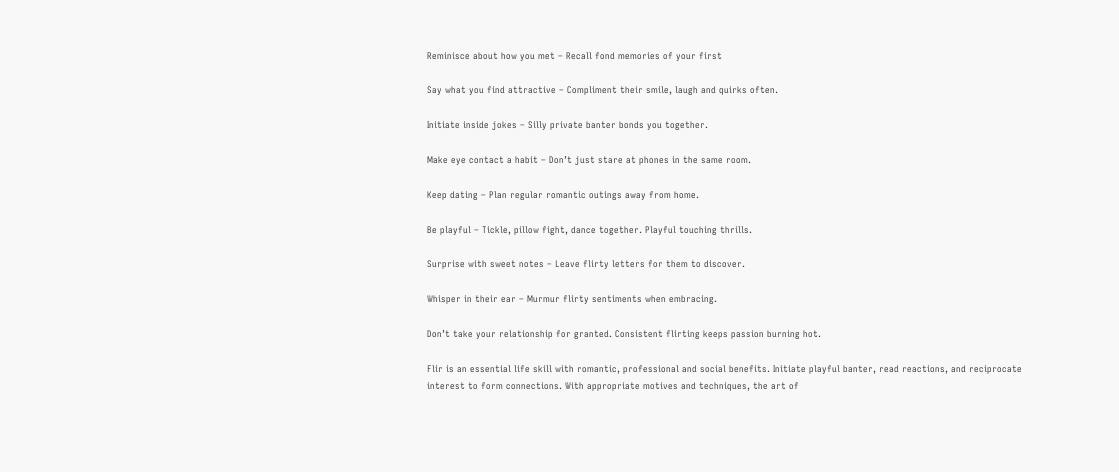Reminisce about how you met – Recall fond memories of your first

Say what you find attractive – Compliment their smile, laugh and quirks often.

Initiate inside jokes – Silly private banter bonds you together.

Make eye contact a habit – Don’t just stare at phones in the same room.

Keep dating – Plan regular romantic outings away from home.

Be playful – Tickle, pillow fight, dance together. Playful touching thrills.

Surprise with sweet notes – Leave flirty letters for them to discover.

Whisper in their ear – Murmur flirty sentiments when embracing.

Don’t take your relationship for granted. Consistent flirting keeps passion burning hot.

Flir is an essential life skill with romantic, professional and social benefits. Initiate playful banter, read reactions, and reciprocate interest to form connections. With appropriate motives and techniques, the art of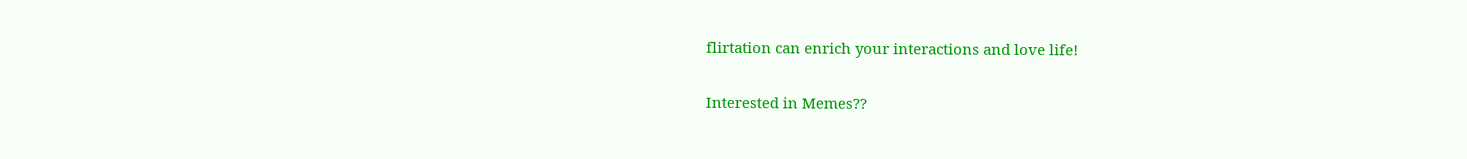flirtation can enrich your interactions and love life!

Interested in Memes??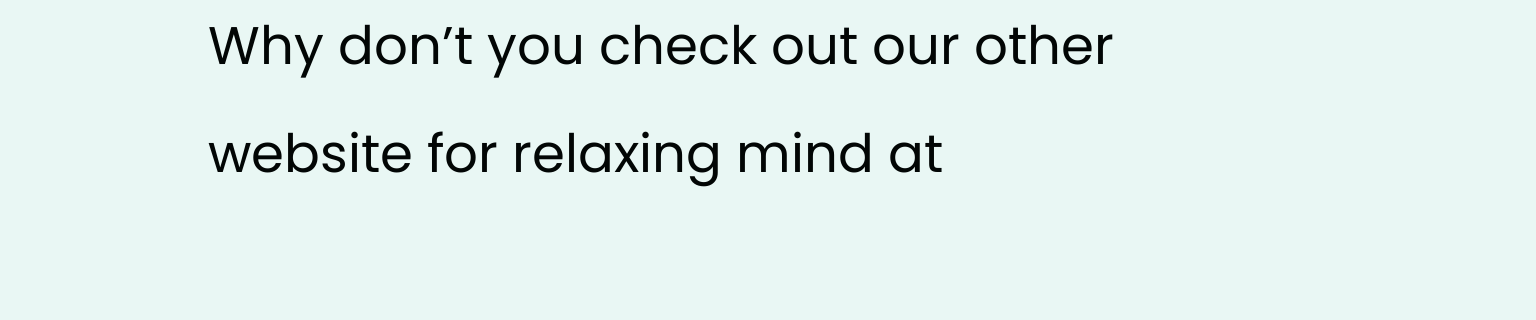Why don’t you check out our other website for relaxing mind at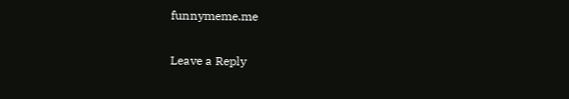funnymeme.me

Leave a Reply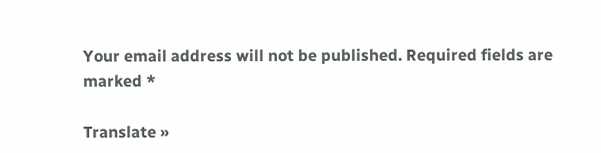Your email address will not be published. Required fields are marked *

Translate »